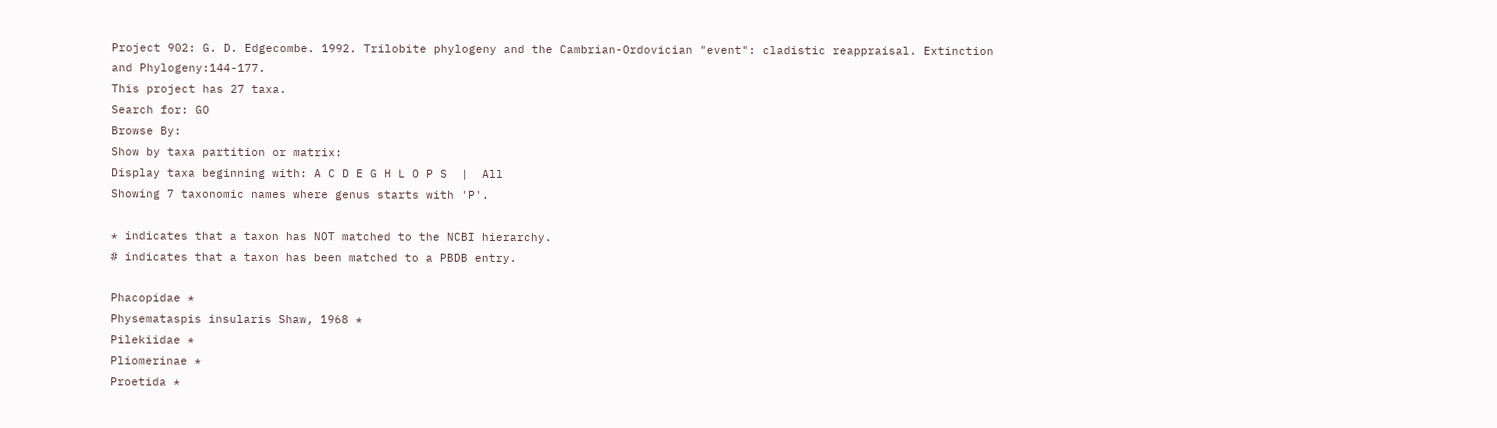Project 902: G. D. Edgecombe. 1992. Trilobite phylogeny and the Cambrian-Ordovician "event": cladistic reappraisal. Extinction and Phylogeny:144-177.
This project has 27 taxa.
Search for: GO
Browse By:
Show by taxa partition or matrix:
Display taxa beginning with: A C D E G H L O P S  |  All
Showing 7 taxonomic names where genus starts with 'P'.

* indicates that a taxon has NOT matched to the NCBI hierarchy.
# indicates that a taxon has been matched to a PBDB entry.

Phacopidae *
Physemataspis insularis Shaw, 1968 *
Pilekiidae *
Pliomerinae *
Proetida *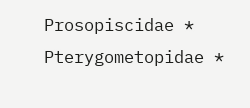Prosopiscidae *
Pterygometopidae *